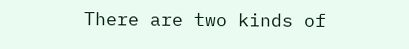There are two kinds of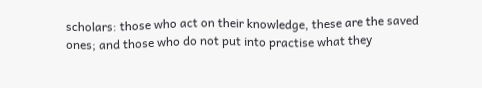scholars: those who act on their knowledge, these are the saved ones; and those who do not put into practise what they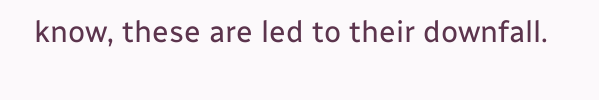know, these are led to their downfall.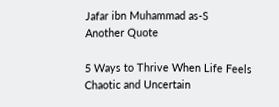Jafar ibn Muhammad as-S
Another Quote

5 Ways to Thrive When Life Feels Chaotic and Uncertain